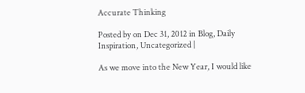Accurate Thinking

Posted by on Dec 31, 2012 in Blog, Daily Inspiration, Uncategorized |

As we move into the New Year, I would like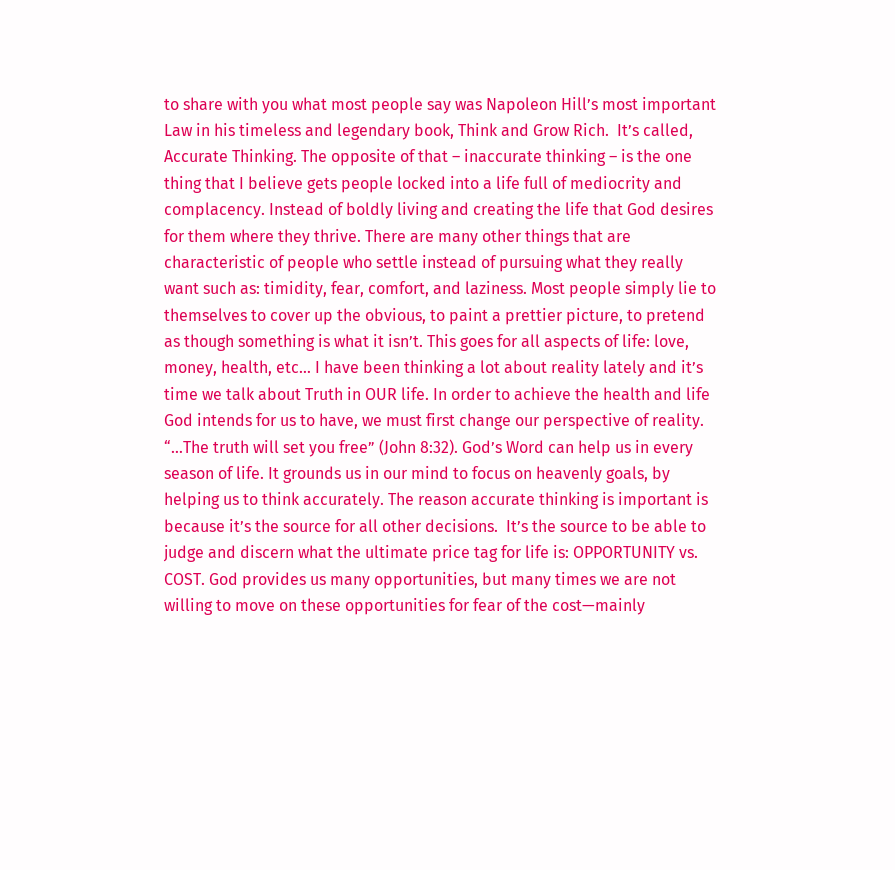to share with you what most people say was Napoleon Hill’s most important Law in his timeless and legendary book, Think and Grow Rich.  It’s called, Accurate Thinking. The opposite of that – inaccurate thinking – is the one thing that I believe gets people locked into a life full of mediocrity and complacency. Instead of boldly living and creating the life that God desires for them where they thrive. There are many other things that are characteristic of people who settle instead of pursuing what they really want such as: timidity, fear, comfort, and laziness. Most people simply lie to themselves to cover up the obvious, to paint a prettier picture, to pretend as though something is what it isn’t. This goes for all aspects of life: love, money, health, etc… I have been thinking a lot about reality lately and it’s time we talk about Truth in OUR life. In order to achieve the health and life God intends for us to have, we must first change our perspective of reality. “…The truth will set you free” (John 8:32). God’s Word can help us in every season of life. It grounds us in our mind to focus on heavenly goals, by helping us to think accurately. The reason accurate thinking is important is because it’s the source for all other decisions.  It’s the source to be able to judge and discern what the ultimate price tag for life is: OPPORTUNITY vs. COST. God provides us many opportunities, but many times we are not willing to move on these opportunities for fear of the cost—mainly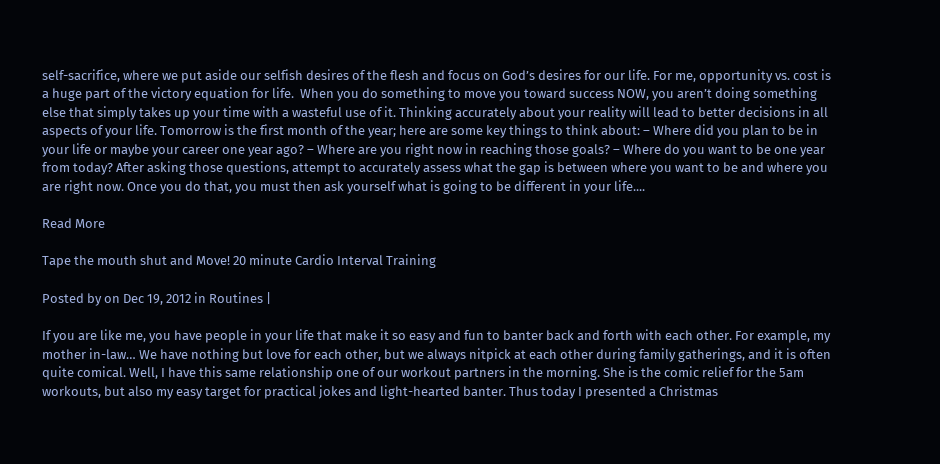self-sacrifice, where we put aside our selfish desires of the flesh and focus on God’s desires for our life. For me, opportunity vs. cost is a huge part of the victory equation for life.  When you do something to move you toward success NOW, you aren’t doing something else that simply takes up your time with a wasteful use of it. Thinking accurately about your reality will lead to better decisions in all aspects of your life. Tomorrow is the first month of the year; here are some key things to think about: – Where did you plan to be in your life or maybe your career one year ago? – Where are you right now in reaching those goals? – Where do you want to be one year from today? After asking those questions, attempt to accurately assess what the gap is between where you want to be and where you are right now. Once you do that, you must then ask yourself what is going to be different in your life....

Read More

Tape the mouth shut and Move! 20 minute Cardio Interval Training

Posted by on Dec 19, 2012 in Routines |

If you are like me, you have people in your life that make it so easy and fun to banter back and forth with each other. For example, my mother in-law… We have nothing but love for each other, but we always nitpick at each other during family gatherings, and it is often quite comical. Well, I have this same relationship one of our workout partners in the morning. She is the comic relief for the 5am workouts, but also my easy target for practical jokes and light-hearted banter. Thus today I presented a Christmas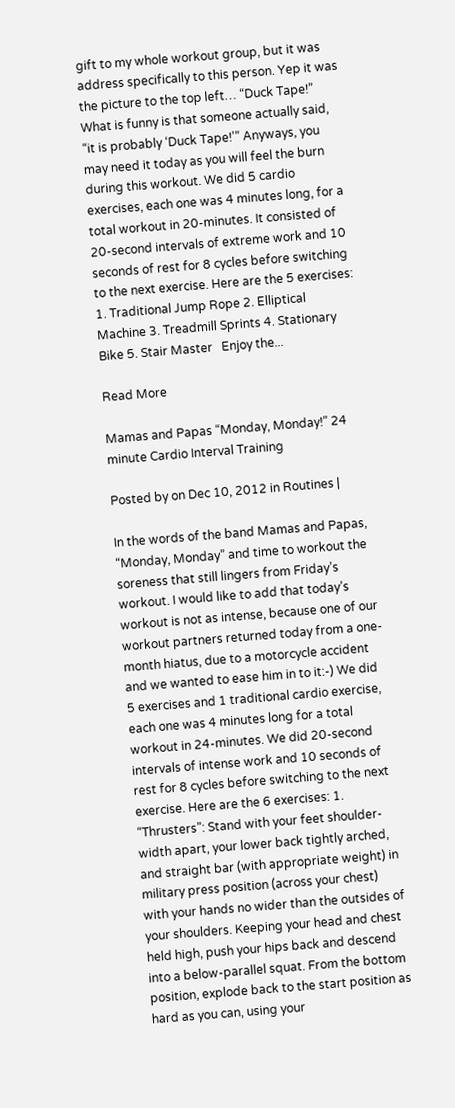gift to my whole workout group, but it was address specifically to this person. Yep it was the picture to the top left… “Duck Tape!” What is funny is that someone actually said, “it is probably ‘Duck Tape!’” Anyways, you may need it today as you will feel the burn during this workout. We did 5 cardio exercises, each one was 4 minutes long, for a total workout in 20-minutes. It consisted of 20-second intervals of extreme work and 10 seconds of rest for 8 cycles before switching to the next exercise. Here are the 5 exercises: 1. Traditional Jump Rope 2. Elliptical Machine 3. Treadmill Sprints 4. Stationary Bike 5. Stair Master   Enjoy the...

Read More

Mamas and Papas “Monday, Monday!” 24 minute Cardio Interval Training

Posted by on Dec 10, 2012 in Routines |

In the words of the band Mamas and Papas, “Monday, Monday” and time to workout the soreness that still lingers from Friday’s workout. I would like to add that today’s workout is not as intense, because one of our workout partners returned today from a one-month hiatus, due to a motorcycle accident and we wanted to ease him in to it:-) We did 5 exercises and 1 traditional cardio exercise, each one was 4 minutes long for a total workout in 24-minutes. We did 20-second intervals of intense work and 10 seconds of rest for 8 cycles before switching to the next exercise. Here are the 6 exercises: 1. “Thrusters”: Stand with your feet shoulder-width apart, your lower back tightly arched, and straight bar (with appropriate weight) in military press position (across your chest) with your hands no wider than the outsides of your shoulders. Keeping your head and chest held high, push your hips back and descend into a below-parallel squat. From the bottom position, explode back to the start position as hard as you can, using your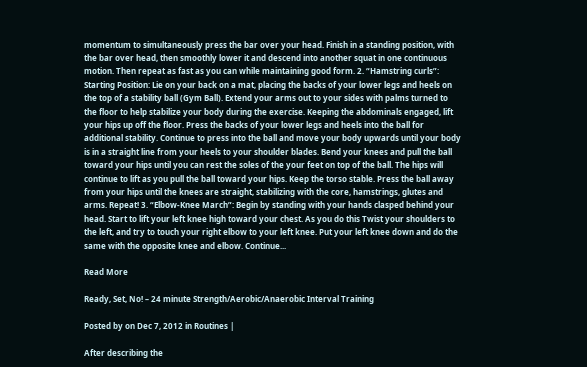momentum to simultaneously press the bar over your head. Finish in a standing position, with the bar over head, then smoothly lower it and descend into another squat in one continuous motion. Then repeat as fast as you can while maintaining good form. 2. “Hamstring curls”: Starting Position: Lie on your back on a mat, placing the backs of your lower legs and heels on the top of a stability ball (Gym Ball). Extend your arms out to your sides with palms turned to the floor to help stabilize your body during the exercise. Keeping the abdominals engaged, lift your hips up off the floor. Press the backs of your lower legs and heels into the ball for additional stability. Continue to press into the ball and move your body upwards until your body is in a straight line from your heels to your shoulder blades. Bend your knees and pull the ball toward your hips until you can rest the soles of the your feet on top of the ball. The hips will continue to lift as you pull the ball toward your hips. Keep the torso stable. Press the ball away from your hips until the knees are straight, stabilizing with the core, hamstrings, glutes and arms. Repeat! 3. “Elbow-Knee March”: Begin by standing with your hands clasped behind your head. Start to lift your left knee high toward your chest. As you do this Twist your shoulders to the left, and try to touch your right elbow to your left knee. Put your left knee down and do the same with the opposite knee and elbow. Continue...

Read More

Ready, Set, No! – 24 minute Strength/Aerobic/Anaerobic Interval Training

Posted by on Dec 7, 2012 in Routines |

After describing the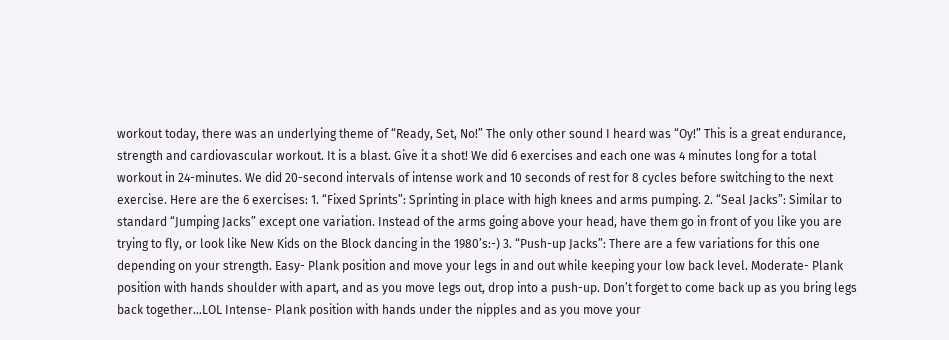workout today, there was an underlying theme of “Ready, Set, No!” The only other sound I heard was “Oy!” This is a great endurance, strength and cardiovascular workout. It is a blast. Give it a shot! We did 6 exercises and each one was 4 minutes long for a total workout in 24-minutes. We did 20-second intervals of intense work and 10 seconds of rest for 8 cycles before switching to the next exercise. Here are the 6 exercises: 1. “Fixed Sprints”: Sprinting in place with high knees and arms pumping. 2. “Seal Jacks”: Similar to standard “Jumping Jacks” except one variation. Instead of the arms going above your head, have them go in front of you like you are trying to fly, or look like New Kids on the Block dancing in the 1980’s:-) 3. “Push-up Jacks”: There are a few variations for this one depending on your strength. Easy- Plank position and move your legs in and out while keeping your low back level. Moderate- Plank position with hands shoulder with apart, and as you move legs out, drop into a push-up. Don’t forget to come back up as you bring legs back together…LOL Intense- Plank position with hands under the nipples and as you move your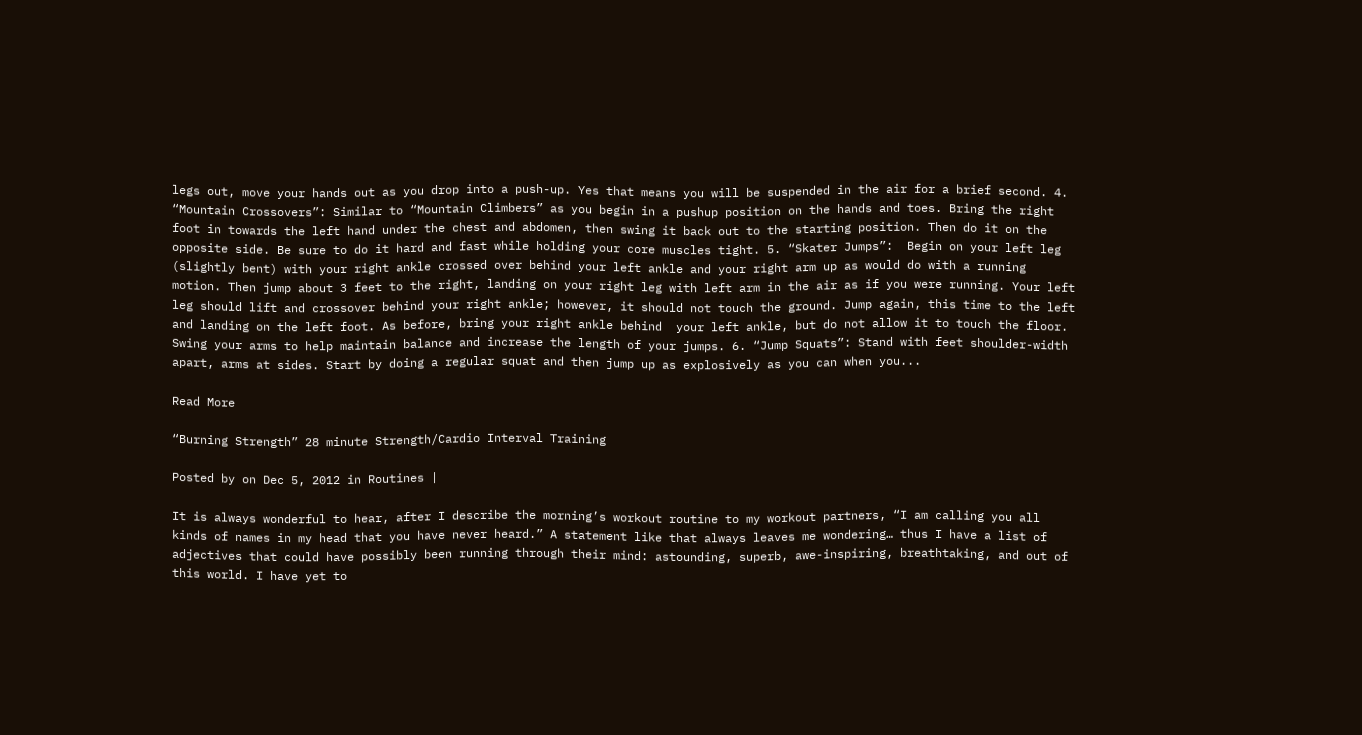legs out, move your hands out as you drop into a push-up. Yes that means you will be suspended in the air for a brief second. 4. “Mountain Crossovers”: Similar to “Mountain Climbers” as you begin in a pushup position on the hands and toes. Bring the right foot in towards the left hand under the chest and abdomen, then swing it back out to the starting position. Then do it on the opposite side. Be sure to do it hard and fast while holding your core muscles tight. 5. “Skater Jumps”:  Begin on your left leg (slightly bent) with your right ankle crossed over behind your left ankle and your right arm up as would do with a running motion. Then jump about 3 feet to the right, landing on your right leg with left arm in the air as if you were running. Your left leg should lift and crossover behind your right ankle; however, it should not touch the ground. Jump again, this time to the left and landing on the left foot. As before, bring your right ankle behind  your left ankle, but do not allow it to touch the floor. Swing your arms to help maintain balance and increase the length of your jumps. 6. “Jump Squats”: Stand with feet shoulder-width apart, arms at sides. Start by doing a regular squat and then jump up as explosively as you can when you...

Read More

“Burning Strength” 28 minute Strength/Cardio Interval Training

Posted by on Dec 5, 2012 in Routines |

It is always wonderful to hear, after I describe the morning’s workout routine to my workout partners, “I am calling you all kinds of names in my head that you have never heard.” A statement like that always leaves me wondering… thus I have a list of adjectives that could have possibly been running through their mind: astounding, superb, awe-inspiring, breathtaking, and out of this world. I have yet to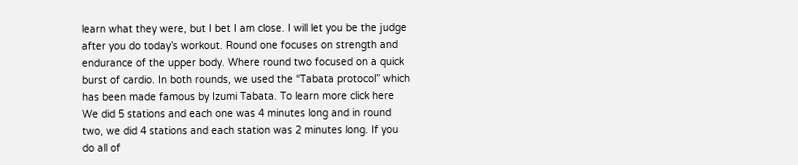learn what they were, but I bet I am close. I will let you be the judge after you do today’s workout. Round one focuses on strength and endurance of the upper body. Where round two focused on a quick burst of cardio. In both rounds, we used the “Tabata protocol” which has been made famous by Izumi Tabata. To learn more click here We did 5 stations and each one was 4 minutes long and in round two, we did 4 stations and each station was 2 minutes long. If you do all of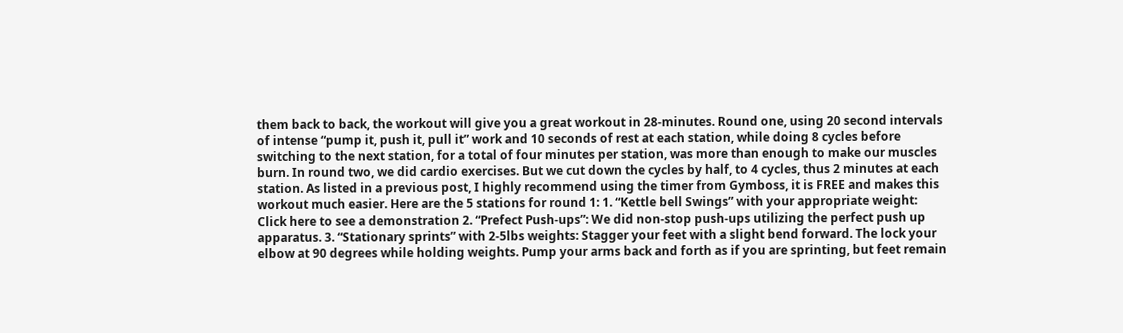them back to back, the workout will give you a great workout in 28-minutes. Round one, using 20 second intervals of intense “pump it, push it, pull it” work and 10 seconds of rest at each station, while doing 8 cycles before switching to the next station, for a total of four minutes per station, was more than enough to make our muscles burn. In round two, we did cardio exercises. But we cut down the cycles by half, to 4 cycles, thus 2 minutes at each station. As listed in a previous post, I highly recommend using the timer from Gymboss, it is FREE and makes this workout much easier. Here are the 5 stations for round 1: 1. “Kettle bell Swings” with your appropriate weight: Click here to see a demonstration 2. “Prefect Push-ups”: We did non-stop push-ups utilizing the perfect push up apparatus. 3. “Stationary sprints” with 2-5lbs weights: Stagger your feet with a slight bend forward. The lock your elbow at 90 degrees while holding weights. Pump your arms back and forth as if you are sprinting, but feet remain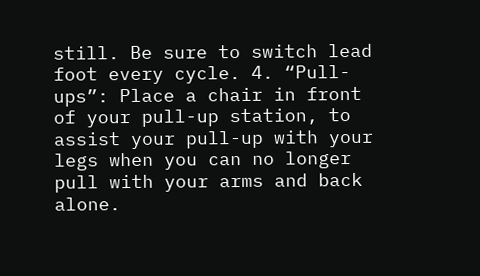still. Be sure to switch lead foot every cycle. 4. “Pull-ups”: Place a chair in front of your pull-up station, to assist your pull-up with your legs when you can no longer pull with your arms and back alone.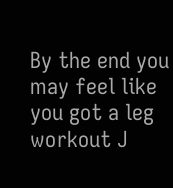By the end you may feel like you got a leg workout J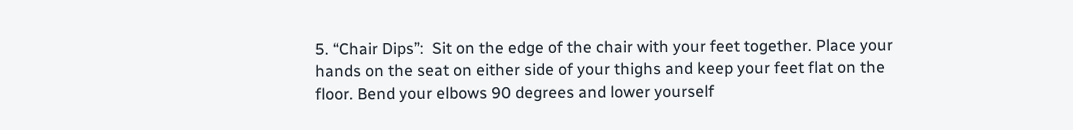5. “Chair Dips”:  Sit on the edge of the chair with your feet together. Place your hands on the seat on either side of your thighs and keep your feet flat on the floor. Bend your elbows 90 degrees and lower yourself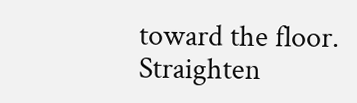toward the floor. Straighten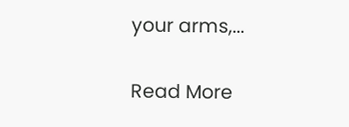your arms,...

Read More